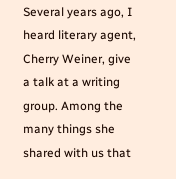Several years ago, I heard literary agent, Cherry Weiner, give a talk at a writing group. Among the many things she shared with us that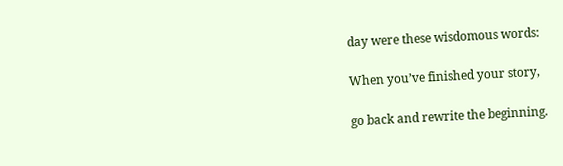day were these wisdomous words:

When you’ve finished your story,

go back and rewrite the beginning.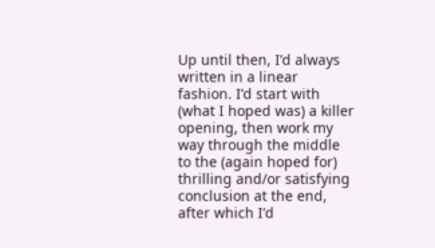Up until then, I’d always written in a linear fashion. I’d start with (what I hoped was) a killer opening, then work my way through the middle to the (again hoped for) thrilling and/or satisfying conclusion at the end, after which I’d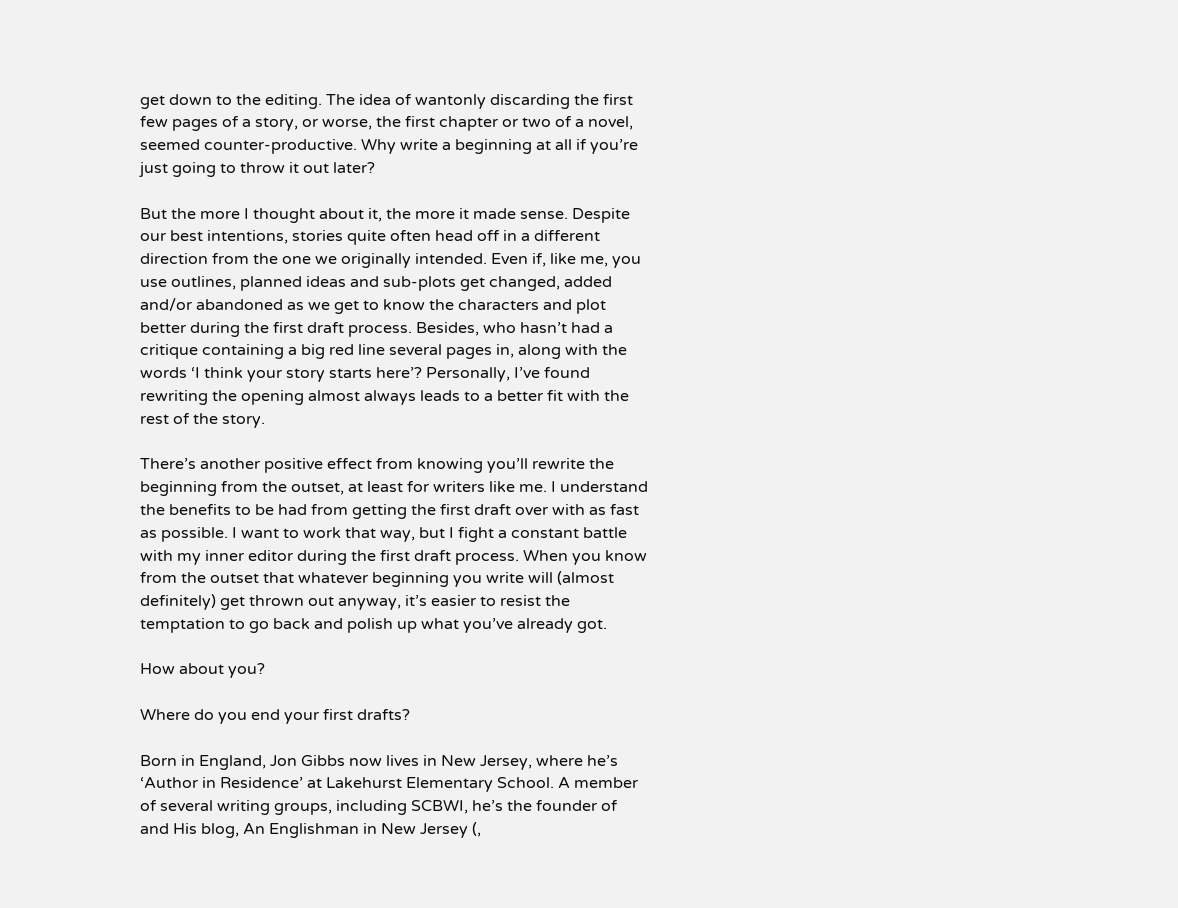get down to the editing. The idea of wantonly discarding the first few pages of a story, or worse, the first chapter or two of a novel, seemed counter-productive. Why write a beginning at all if you’re just going to throw it out later?

But the more I thought about it, the more it made sense. Despite our best intentions, stories quite often head off in a different direction from the one we originally intended. Even if, like me, you use outlines, planned ideas and sub-plots get changed, added and/or abandoned as we get to know the characters and plot better during the first draft process. Besides, who hasn’t had a critique containing a big red line several pages in, along with the words ‘I think your story starts here’? Personally, I’ve found rewriting the opening almost always leads to a better fit with the rest of the story.

There’s another positive effect from knowing you’ll rewrite the beginning from the outset, at least for writers like me. I understand the benefits to be had from getting the first draft over with as fast as possible. I want to work that way, but I fight a constant battle with my inner editor during the first draft process. When you know from the outset that whatever beginning you write will (almost definitely) get thrown out anyway, it’s easier to resist the temptation to go back and polish up what you’ve already got.

How about you?

Where do you end your first drafts?

Born in England, Jon Gibbs now lives in New Jersey, where he’s ‘Author in Residence’ at Lakehurst Elementary School. A member of several writing groups, including SCBWI, he’s the founder of and His blog, An Englishman in New Jersey (,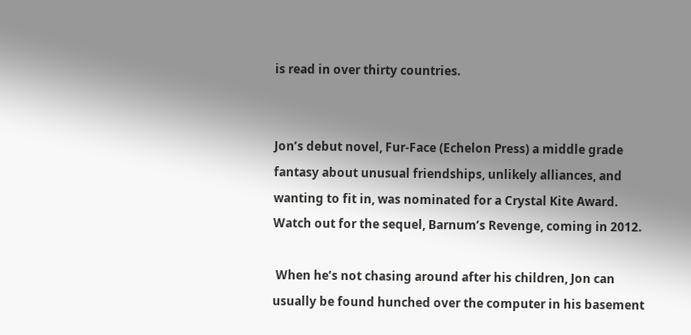is read in over thirty countries.


Jon’s debut novel, Fur-Face (Echelon Press) a middle grade fantasy about unusual friendships, unlikely alliances, and wanting to fit in, was nominated for a Crystal Kite Award. Watch out for the sequel, Barnum’s Revenge, coming in 2012.

 When he’s not chasing around after his children, Jon can usually be found hunched over the computer in his basement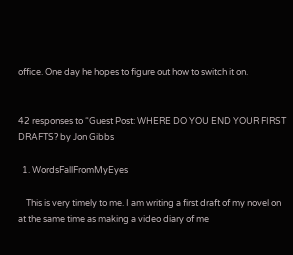office. One day he hopes to figure out how to switch it on.


42 responses to “Guest Post: WHERE DO YOU END YOUR FIRST DRAFTS? by Jon Gibbs

  1. WordsFallFromMyEyes

    This is very timely to me. I am writing a first draft of my novel on at the same time as making a video diary of me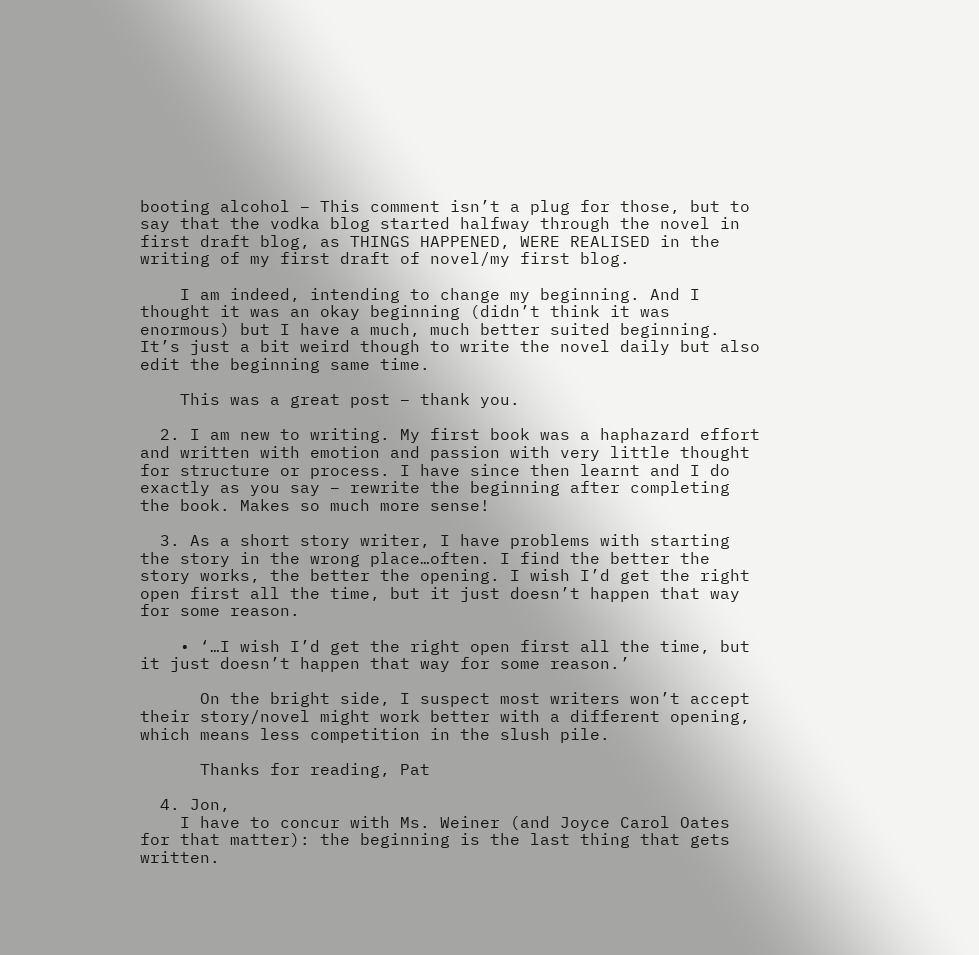booting alcohol – This comment isn’t a plug for those, but to say that the vodka blog started halfway through the novel in first draft blog, as THINGS HAPPENED, WERE REALISED in the writing of my first draft of novel/my first blog.

    I am indeed, intending to change my beginning. And I thought it was an okay beginning (didn’t think it was enormous) but I have a much, much better suited beginning. It’s just a bit weird though to write the novel daily but also edit the beginning same time.

    This was a great post – thank you.

  2. I am new to writing. My first book was a haphazard effort and written with emotion and passion with very little thought for structure or process. I have since then learnt and I do exactly as you say – rewrite the beginning after completing the book. Makes so much more sense!

  3. As a short story writer, I have problems with starting the story in the wrong place…often. I find the better the story works, the better the opening. I wish I’d get the right open first all the time, but it just doesn’t happen that way for some reason.

    • ‘…I wish I’d get the right open first all the time, but it just doesn’t happen that way for some reason.’

      On the bright side, I suspect most writers won’t accept their story/novel might work better with a different opening, which means less competition in the slush pile.

      Thanks for reading, Pat

  4. Jon,
    I have to concur with Ms. Weiner (and Joyce Carol Oates for that matter): the beginning is the last thing that gets written.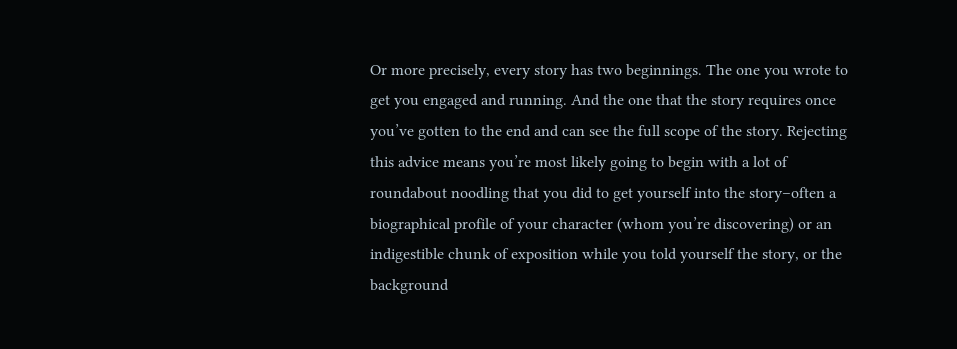Or more precisely, every story has two beginnings. The one you wrote to get you engaged and running. And the one that the story requires once you’ve gotten to the end and can see the full scope of the story. Rejecting this advice means you’re most likely going to begin with a lot of roundabout noodling that you did to get yourself into the story–often a biographical profile of your character (whom you’re discovering) or an indigestible chunk of exposition while you told yourself the story, or the background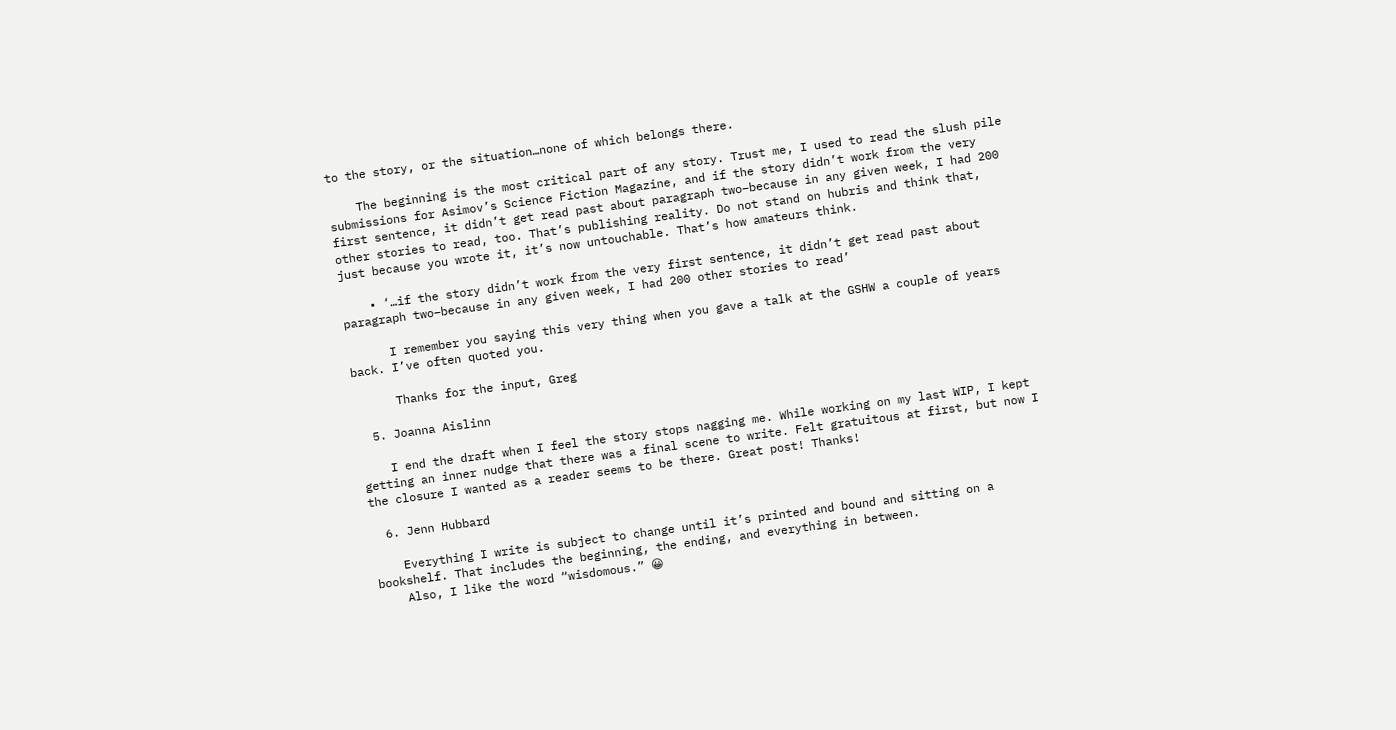to the story, or the situation…none of which belongs there.

    The beginning is the most critical part of any story. Trust me, I used to read the slush pile submissions for Asimov’s Science Fiction Magazine, and if the story didn’t work from the very first sentence, it didn’t get read past about paragraph two–because in any given week, I had 200 other stories to read, too. That’s publishing reality. Do not stand on hubris and think that, just because you wrote it, it’s now untouchable. That’s how amateurs think.

    • ‘…if the story didn’t work from the very first sentence, it didn’t get read past about paragraph two–because in any given week, I had 200 other stories to read’

      I remember you saying this very thing when you gave a talk at the GSHW a couple of years back. I’ve often quoted you.

      Thanks for the input, Greg

  5. Joanna Aislinn

    I end the draft when I feel the story stops nagging me. While working on my last WIP, I kept getting an inner nudge that there was a final scene to write. Felt gratuitous at first, but now I the closure I wanted as a reader seems to be there. Great post! Thanks!

  6. Jenn Hubbard

    Everything I write is subject to change until it’s printed and bound and sitting on a bookshelf. That includes the beginning, the ending, and everything in between.
    Also, I like the word “wisdomous.” 😀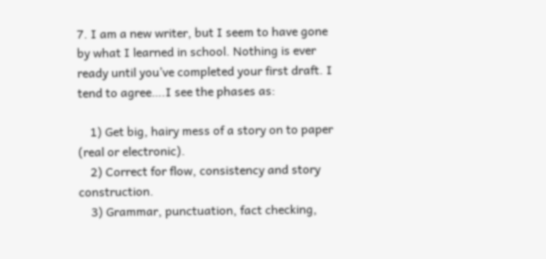7. I am a new writer, but I seem to have gone by what I learned in school. Nothing is ever ready until you’ve completed your first draft. I tend to agree….I see the phases as:

    1) Get big, hairy mess of a story on to paper (real or electronic).
    2) Correct for flow, consistency and story construction.
    3) Grammar, punctuation, fact checking,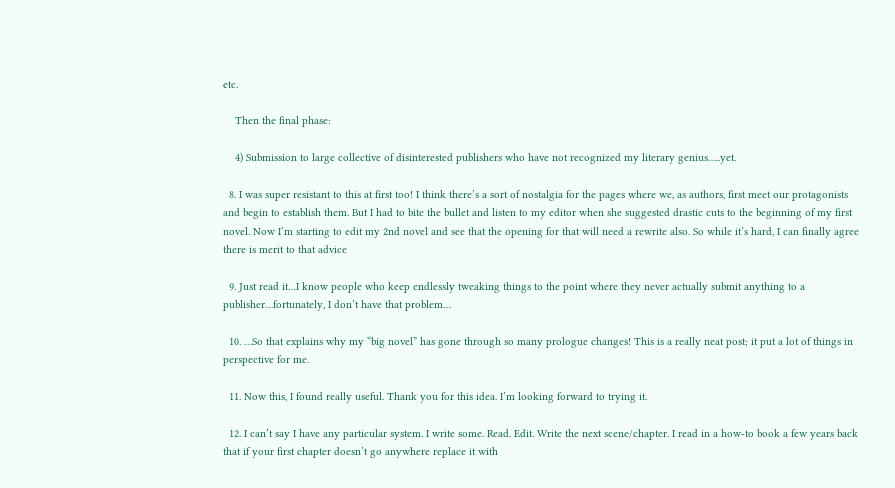etc.

    Then the final phase:

    4) Submission to large collective of disinterested publishers who have not recognized my literary genius…..yet.

  8. I was super resistant to this at first too! I think there’s a sort of nostalgia for the pages where we, as authors, first meet our protagonists and begin to establish them. But I had to bite the bullet and listen to my editor when she suggested drastic cuts to the beginning of my first novel. Now I’m starting to edit my 2nd novel and see that the opening for that will need a rewrite also. So while it’s hard, I can finally agree there is merit to that advice

  9. Just read it…I know people who keep endlessly tweaking things to the point where they never actually submit anything to a publisher…fortunately, I don’t have that problem…

  10. …So that explains why my “big novel” has gone through so many prologue changes! This is a really neat post; it put a lot of things in perspective for me.

  11. Now this, I found really useful. Thank you for this idea. I’m looking forward to trying it.

  12. I can’t say I have any particular system. I write some. Read. Edit. Write the next scene/chapter. I read in a how-to book a few years back that if your first chapter doesn’t go anywhere replace it with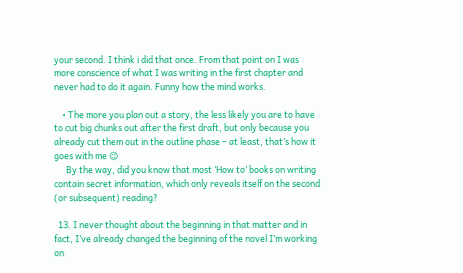your second. I think i did that once. From that point on I was more conscience of what I was writing in the first chapter and never had to do it again. Funny how the mind works.

    • The more you plan out a story, the less likely you are to have to cut big chunks out after the first draft, but only because you already cut them out in the outline phase – at least, that’s how it goes with me 😉
      By the way, did you know that most ‘How to’ books on writing contain secret information, which only reveals itself on the second (or subsequent) reading?

  13. I never thought about the beginning in that matter and in fact, I’ve already changed the beginning of the novel I’m working on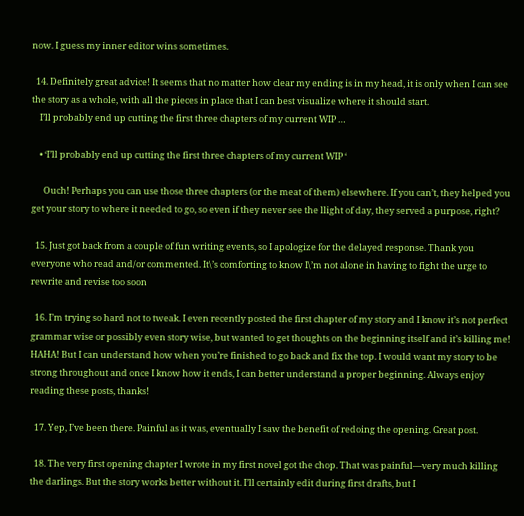now. I guess my inner editor wins sometimes.

  14. Definitely great advice! It seems that no matter how clear my ending is in my head, it is only when I can see the story as a whole, with all the pieces in place that I can best visualize where it should start.
    I’ll probably end up cutting the first three chapters of my current WIP …

    • ‘I’ll probably end up cutting the first three chapters of my current WIP ‘

      Ouch! Perhaps you can use those three chapters (or the meat of them) elsewhere. If you can’t, they helped you get your story to where it needed to go, so even if they never see the llight of day, they served a purpose, right?

  15. Just got back from a couple of fun writing events, so I apologize for the delayed response. Thank you everyone who read and/or commented. It\’s comforting to know I\’m not alone in having to fight the urge to rewrite and revise too soon

  16. I’m trying so hard not to tweak. I even recently posted the first chapter of my story and I know it’s not perfect grammar wise or possibly even story wise, but wanted to get thoughts on the beginning itself and it’s killing me! HAHA! But I can understand how when you’re finished to go back and fix the top. I would want my story to be strong throughout and once I know how it ends, I can better understand a proper beginning. Always enjoy reading these posts, thanks!

  17. Yep, I’ve been there. Painful as it was, eventually I saw the benefit of redoing the opening. Great post.

  18. The very first opening chapter I wrote in my first novel got the chop. That was painful—very much killing the darlings. But the story works better without it. I’ll certainly edit during first drafts, but I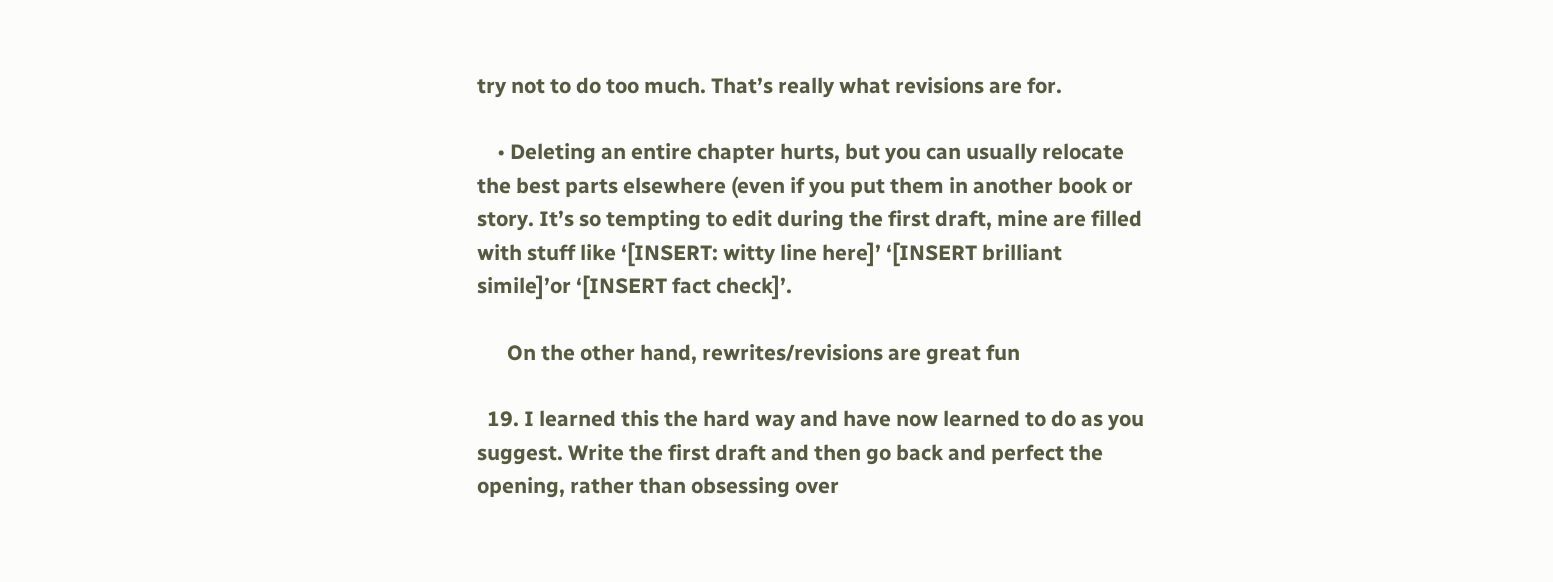try not to do too much. That’s really what revisions are for.

    • Deleting an entire chapter hurts, but you can usually relocate the best parts elsewhere (even if you put them in another book or story. It’s so tempting to edit during the first draft, mine are filled with stuff like ‘[INSERT: witty line here]’ ‘[INSERT brilliant simile]’or ‘[INSERT fact check]’.

      On the other hand, rewrites/revisions are great fun

  19. I learned this the hard way and have now learned to do as you suggest. Write the first draft and then go back and perfect the opening, rather than obsessing over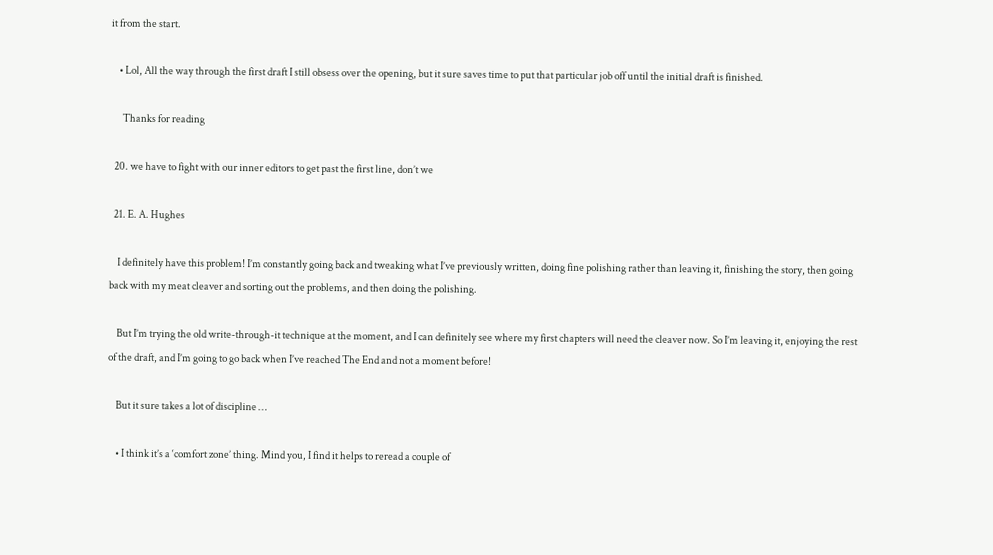it from the start.

    • Lol, All the way through the first draft I still obsess over the opening, but it sure saves time to put that particular job off until the initial draft is finished.

      Thanks for reading

  20. we have to fight with our inner editors to get past the first line, don’t we

  21. E. A. Hughes

    I definitely have this problem! I’m constantly going back and tweaking what I’ve previously written, doing fine polishing rather than leaving it, finishing the story, then going back with my meat cleaver and sorting out the problems, and then doing the polishing.

    But I’m trying the old write-through-it technique at the moment, and I can definitely see where my first chapters will need the cleaver now. So I’m leaving it, enjoying the rest of the draft, and I’m going to go back when I’ve reached The End and not a moment before!

    But it sure takes a lot of discipline …

    • I think it’s a ‘comfort zone’ thing. Mind you, I find it helps to reread a couple of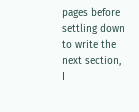pages before settling down to write the next section, I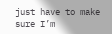just have to make sure I’m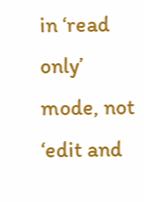in ‘read only’ mode, not ‘edit and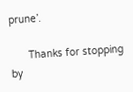prune’.

      Thanks for stopping by